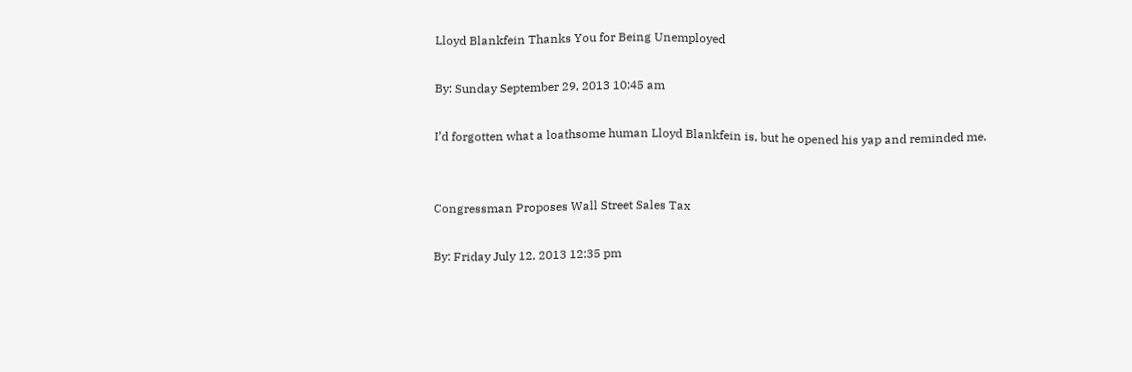Lloyd Blankfein Thanks You for Being Unemployed

By: Sunday September 29, 2013 10:45 am

I’d forgotten what a loathsome human Lloyd Blankfein is, but he opened his yap and reminded me.


Congressman Proposes Wall Street Sales Tax

By: Friday July 12, 2013 12:35 pm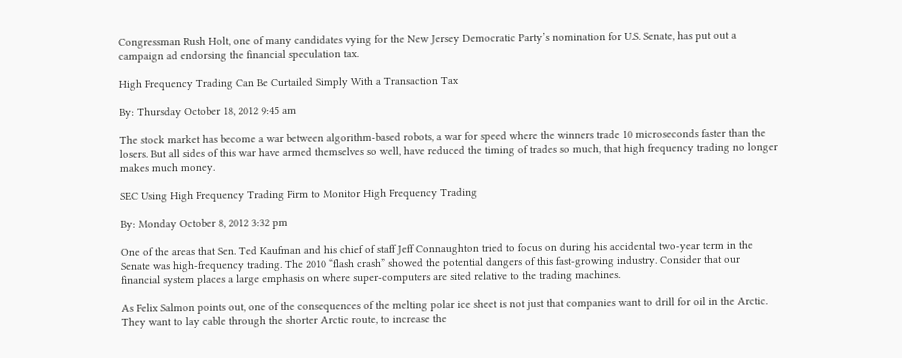Congressman Rush Holt, one of many candidates vying for the New Jersey Democratic Party’s nomination for U.S. Senate, has put out a campaign ad endorsing the financial speculation tax.

High Frequency Trading Can Be Curtailed Simply With a Transaction Tax

By: Thursday October 18, 2012 9:45 am

The stock market has become a war between algorithm-based robots, a war for speed where the winners trade 10 microseconds faster than the losers. But all sides of this war have armed themselves so well, have reduced the timing of trades so much, that high frequency trading no longer makes much money.

SEC Using High Frequency Trading Firm to Monitor High Frequency Trading

By: Monday October 8, 2012 3:32 pm

One of the areas that Sen. Ted Kaufman and his chief of staff Jeff Connaughton tried to focus on during his accidental two-year term in the Senate was high-frequency trading. The 2010 “flash crash” showed the potential dangers of this fast-growing industry. Consider that our financial system places a large emphasis on where super-computers are sited relative to the trading machines.

As Felix Salmon points out, one of the consequences of the melting polar ice sheet is not just that companies want to drill for oil in the Arctic. They want to lay cable through the shorter Arctic route, to increase the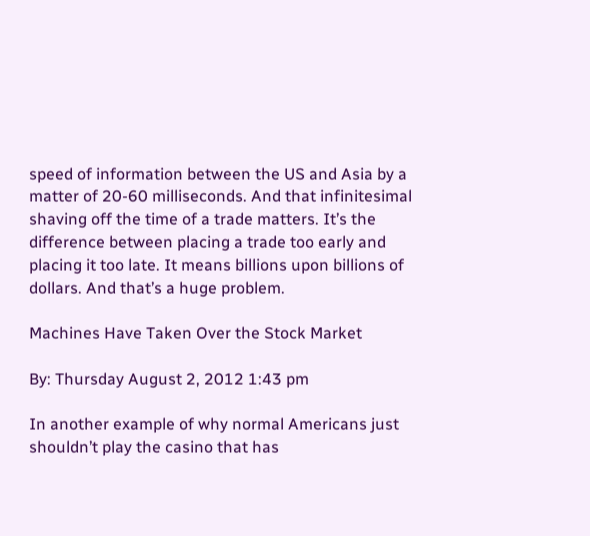speed of information between the US and Asia by a matter of 20-60 milliseconds. And that infinitesimal shaving off the time of a trade matters. It’s the difference between placing a trade too early and placing it too late. It means billions upon billions of dollars. And that’s a huge problem.

Machines Have Taken Over the Stock Market

By: Thursday August 2, 2012 1:43 pm

In another example of why normal Americans just shouldn’t play the casino that has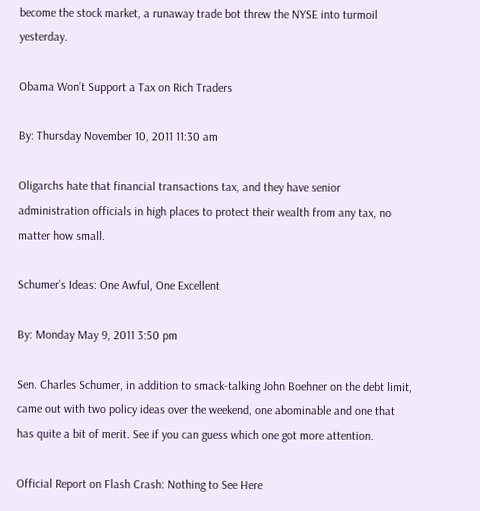become the stock market, a runaway trade bot threw the NYSE into turmoil yesterday.

Obama Won’t Support a Tax on Rich Traders

By: Thursday November 10, 2011 11:30 am

Oligarchs hate that financial transactions tax, and they have senior administration officials in high places to protect their wealth from any tax, no matter how small.

Schumer’s Ideas: One Awful, One Excellent

By: Monday May 9, 2011 3:50 pm

Sen. Charles Schumer, in addition to smack-talking John Boehner on the debt limit, came out with two policy ideas over the weekend, one abominable and one that has quite a bit of merit. See if you can guess which one got more attention.

Official Report on Flash Crash: Nothing to See Here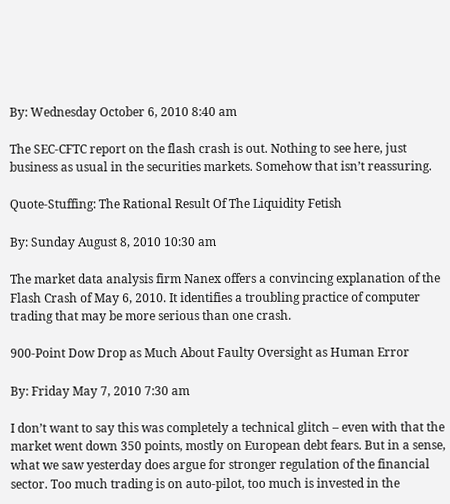By: Wednesday October 6, 2010 8:40 am

The SEC-CFTC report on the flash crash is out. Nothing to see here, just business as usual in the securities markets. Somehow that isn’t reassuring.

Quote-Stuffing: The Rational Result Of The Liquidity Fetish

By: Sunday August 8, 2010 10:30 am

The market data analysis firm Nanex offers a convincing explanation of the Flash Crash of May 6, 2010. It identifies a troubling practice of computer trading that may be more serious than one crash.

900-Point Dow Drop as Much About Faulty Oversight as Human Error

By: Friday May 7, 2010 7:30 am

I don’t want to say this was completely a technical glitch – even with that the market went down 350 points, mostly on European debt fears. But in a sense, what we saw yesterday does argue for stronger regulation of the financial sector. Too much trading is on auto-pilot, too much is invested in the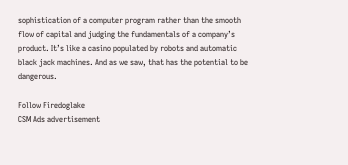sophistication of a computer program rather than the smooth flow of capital and judging the fundamentals of a company’s product. It’s like a casino populated by robots and automatic black jack machines. And as we saw, that has the potential to be dangerous.

Follow Firedoglake
CSM Ads advertisement